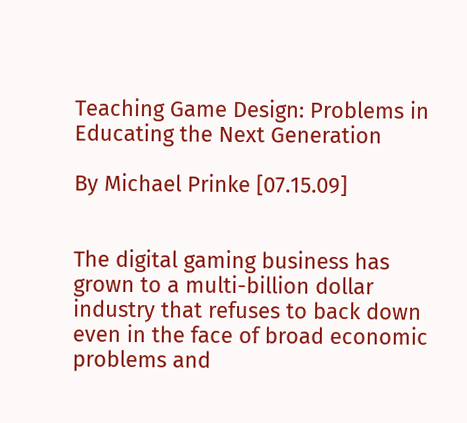Teaching Game Design: Problems in Educating the Next Generation

By Michael Prinke [07.15.09]


The digital gaming business has grown to a multi-billion dollar industry that refuses to back down even in the face of broad economic problems and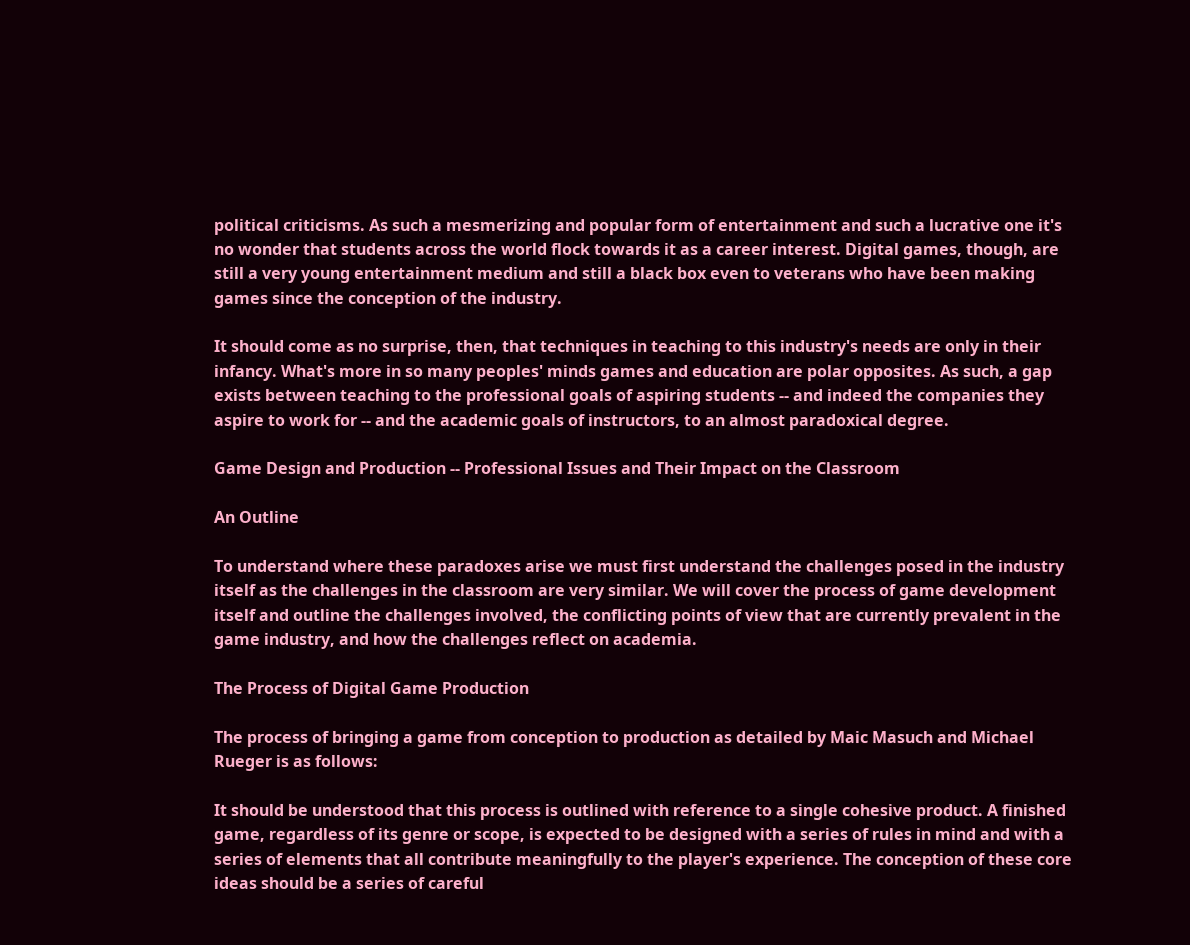political criticisms. As such a mesmerizing and popular form of entertainment and such a lucrative one it's no wonder that students across the world flock towards it as a career interest. Digital games, though, are still a very young entertainment medium and still a black box even to veterans who have been making games since the conception of the industry.

It should come as no surprise, then, that techniques in teaching to this industry's needs are only in their infancy. What's more in so many peoples' minds games and education are polar opposites. As such, a gap exists between teaching to the professional goals of aspiring students -- and indeed the companies they aspire to work for -- and the academic goals of instructors, to an almost paradoxical degree.

Game Design and Production -- Professional Issues and Their Impact on the Classroom

An Outline

To understand where these paradoxes arise we must first understand the challenges posed in the industry itself as the challenges in the classroom are very similar. We will cover the process of game development itself and outline the challenges involved, the conflicting points of view that are currently prevalent in the game industry, and how the challenges reflect on academia.

The Process of Digital Game Production

The process of bringing a game from conception to production as detailed by Maic Masuch and Michael Rueger is as follows:

It should be understood that this process is outlined with reference to a single cohesive product. A finished game, regardless of its genre or scope, is expected to be designed with a series of rules in mind and with a series of elements that all contribute meaningfully to the player's experience. The conception of these core ideas should be a series of careful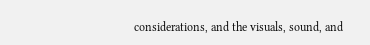considerations, and the visuals, sound, and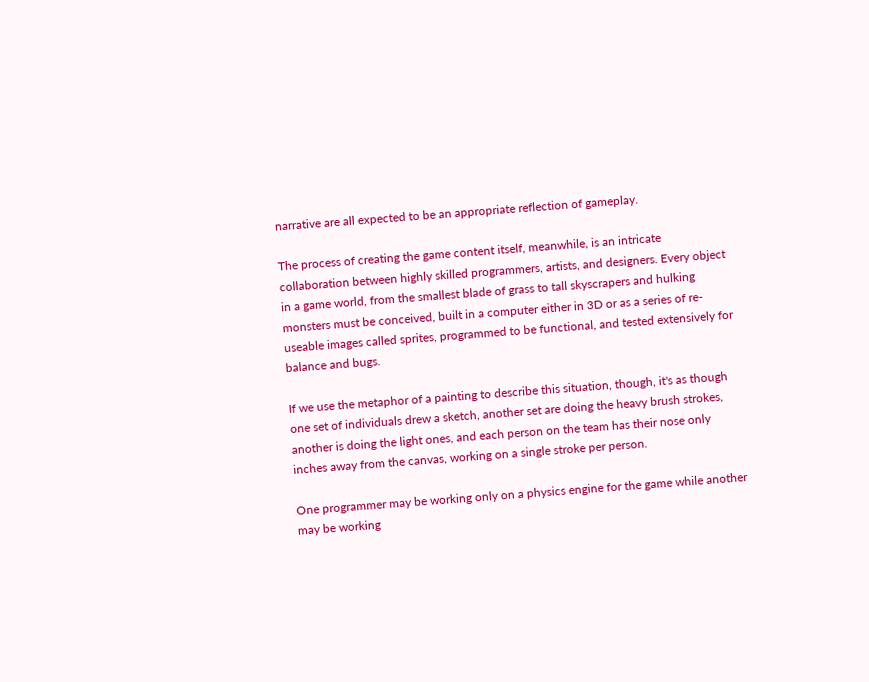narrative are all expected to be an appropriate reflection of gameplay.

The process of creating the game content itself, meanwhile, is an intricate collaboration between highly skilled programmers, artists, and designers. Every object in a game world, from the smallest blade of grass to tall skyscrapers and hulking monsters must be conceived, built in a computer either in 3D or as a series of re-useable images called sprites, programmed to be functional, and tested extensively for balance and bugs.

If we use the metaphor of a painting to describe this situation, though, it's as though one set of individuals drew a sketch, another set are doing the heavy brush strokes, another is doing the light ones, and each person on the team has their nose only inches away from the canvas, working on a single stroke per person.

One programmer may be working only on a physics engine for the game while another may be working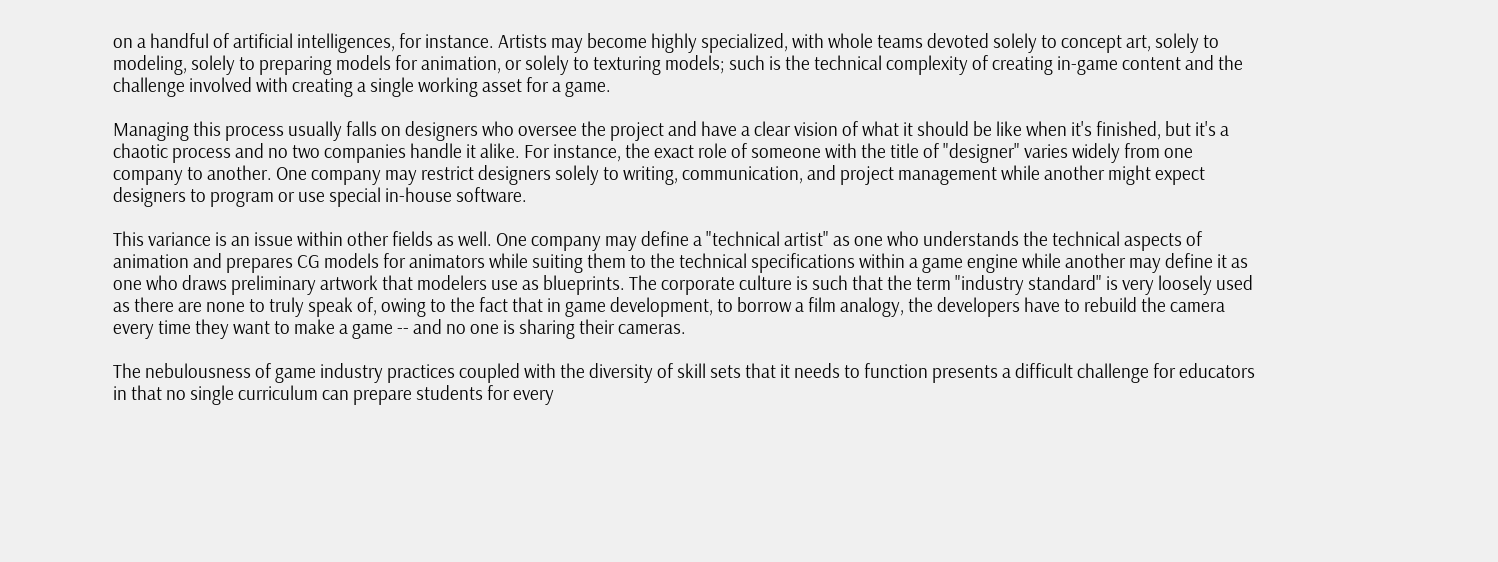on a handful of artificial intelligences, for instance. Artists may become highly specialized, with whole teams devoted solely to concept art, solely to modeling, solely to preparing models for animation, or solely to texturing models; such is the technical complexity of creating in-game content and the challenge involved with creating a single working asset for a game.

Managing this process usually falls on designers who oversee the project and have a clear vision of what it should be like when it's finished, but it's a chaotic process and no two companies handle it alike. For instance, the exact role of someone with the title of "designer" varies widely from one company to another. One company may restrict designers solely to writing, communication, and project management while another might expect designers to program or use special in-house software.

This variance is an issue within other fields as well. One company may define a "technical artist" as one who understands the technical aspects of animation and prepares CG models for animators while suiting them to the technical specifications within a game engine while another may define it as one who draws preliminary artwork that modelers use as blueprints. The corporate culture is such that the term "industry standard" is very loosely used as there are none to truly speak of, owing to the fact that in game development, to borrow a film analogy, the developers have to rebuild the camera every time they want to make a game -- and no one is sharing their cameras.

The nebulousness of game industry practices coupled with the diversity of skill sets that it needs to function presents a difficult challenge for educators in that no single curriculum can prepare students for every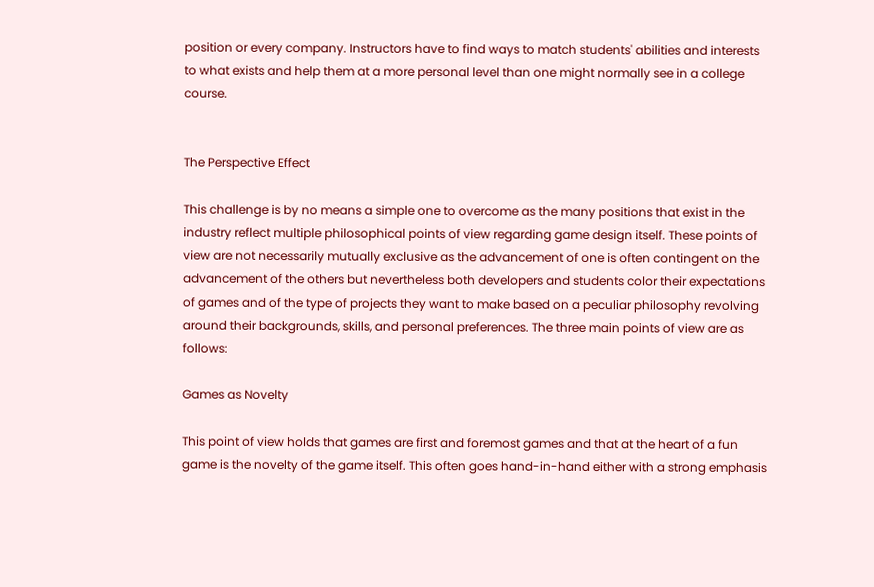position or every company. Instructors have to find ways to match students' abilities and interests to what exists and help them at a more personal level than one might normally see in a college course.


The Perspective Effect

This challenge is by no means a simple one to overcome as the many positions that exist in the industry reflect multiple philosophical points of view regarding game design itself. These points of view are not necessarily mutually exclusive as the advancement of one is often contingent on the advancement of the others but nevertheless both developers and students color their expectations of games and of the type of projects they want to make based on a peculiar philosophy revolving around their backgrounds, skills, and personal preferences. The three main points of view are as follows:

Games as Novelty

This point of view holds that games are first and foremost games and that at the heart of a fun game is the novelty of the game itself. This often goes hand-in-hand either with a strong emphasis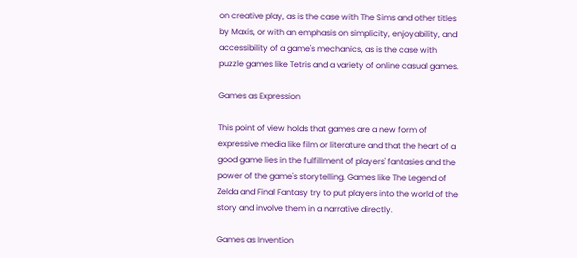on creative play, as is the case with The Sims and other titles by Maxis, or with an emphasis on simplicity, enjoyability, and accessibility of a game's mechanics, as is the case with puzzle games like Tetris and a variety of online casual games.

Games as Expression

This point of view holds that games are a new form of expressive media like film or literature and that the heart of a good game lies in the fulfillment of players' fantasies and the power of the game's storytelling. Games like The Legend of Zelda and Final Fantasy try to put players into the world of the story and involve them in a narrative directly.

Games as Invention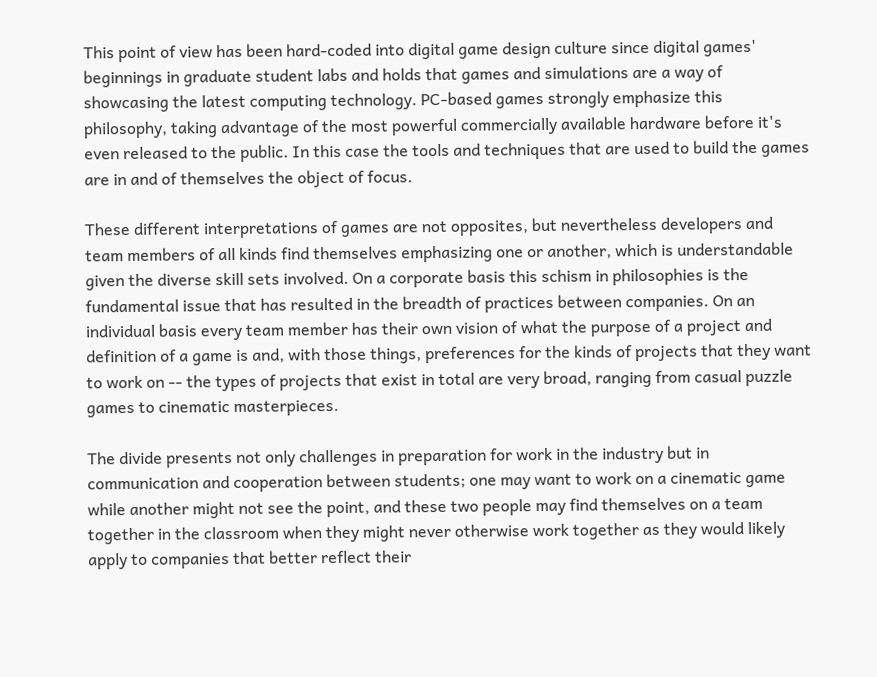This point of view has been hard-coded into digital game design culture since digital games' beginnings in graduate student labs and holds that games and simulations are a way of showcasing the latest computing technology. PC-based games strongly emphasize this philosophy, taking advantage of the most powerful commercially available hardware before it's even released to the public. In this case the tools and techniques that are used to build the games are in and of themselves the object of focus.

These different interpretations of games are not opposites, but nevertheless developers and team members of all kinds find themselves emphasizing one or another, which is understandable given the diverse skill sets involved. On a corporate basis this schism in philosophies is the fundamental issue that has resulted in the breadth of practices between companies. On an individual basis every team member has their own vision of what the purpose of a project and definition of a game is and, with those things, preferences for the kinds of projects that they want to work on -- the types of projects that exist in total are very broad, ranging from casual puzzle games to cinematic masterpieces.

The divide presents not only challenges in preparation for work in the industry but in communication and cooperation between students; one may want to work on a cinematic game while another might not see the point, and these two people may find themselves on a team together in the classroom when they might never otherwise work together as they would likely apply to companies that better reflect their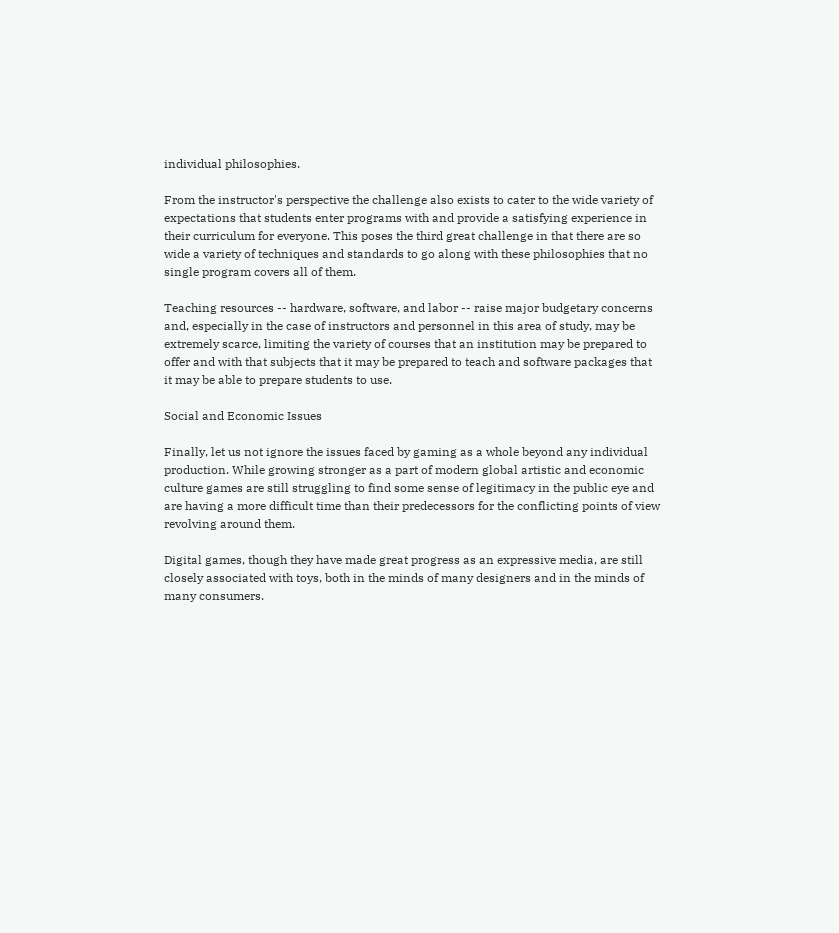individual philosophies.

From the instructor's perspective the challenge also exists to cater to the wide variety of expectations that students enter programs with and provide a satisfying experience in their curriculum for everyone. This poses the third great challenge in that there are so wide a variety of techniques and standards to go along with these philosophies that no single program covers all of them.

Teaching resources -- hardware, software, and labor -- raise major budgetary concerns and, especially in the case of instructors and personnel in this area of study, may be extremely scarce, limiting the variety of courses that an institution may be prepared to offer and with that subjects that it may be prepared to teach and software packages that it may be able to prepare students to use.

Social and Economic Issues

Finally, let us not ignore the issues faced by gaming as a whole beyond any individual production. While growing stronger as a part of modern global artistic and economic culture games are still struggling to find some sense of legitimacy in the public eye and are having a more difficult time than their predecessors for the conflicting points of view revolving around them.

Digital games, though they have made great progress as an expressive media, are still closely associated with toys, both in the minds of many designers and in the minds of many consumers.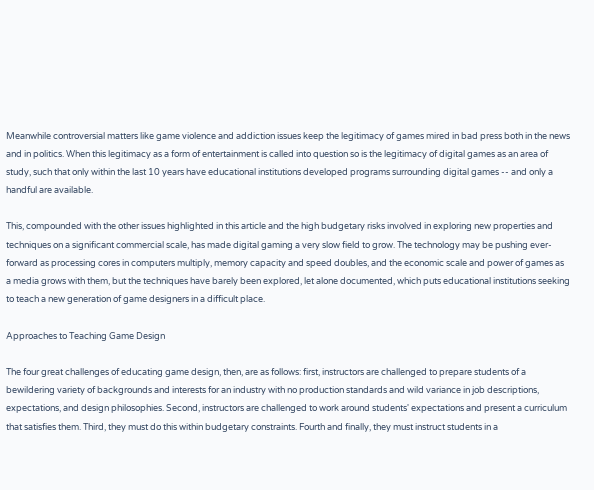Meanwhile controversial matters like game violence and addiction issues keep the legitimacy of games mired in bad press both in the news and in politics. When this legitimacy as a form of entertainment is called into question so is the legitimacy of digital games as an area of study, such that only within the last 10 years have educational institutions developed programs surrounding digital games -- and only a handful are available.

This, compounded with the other issues highlighted in this article and the high budgetary risks involved in exploring new properties and techniques on a significant commercial scale, has made digital gaming a very slow field to grow. The technology may be pushing ever-forward as processing cores in computers multiply, memory capacity and speed doubles, and the economic scale and power of games as a media grows with them, but the techniques have barely been explored, let alone documented, which puts educational institutions seeking to teach a new generation of game designers in a difficult place.

Approaches to Teaching Game Design

The four great challenges of educating game design, then, are as follows: first, instructors are challenged to prepare students of a bewildering variety of backgrounds and interests for an industry with no production standards and wild variance in job descriptions, expectations, and design philosophies. Second, instructors are challenged to work around students' expectations and present a curriculum that satisfies them. Third, they must do this within budgetary constraints. Fourth and finally, they must instruct students in a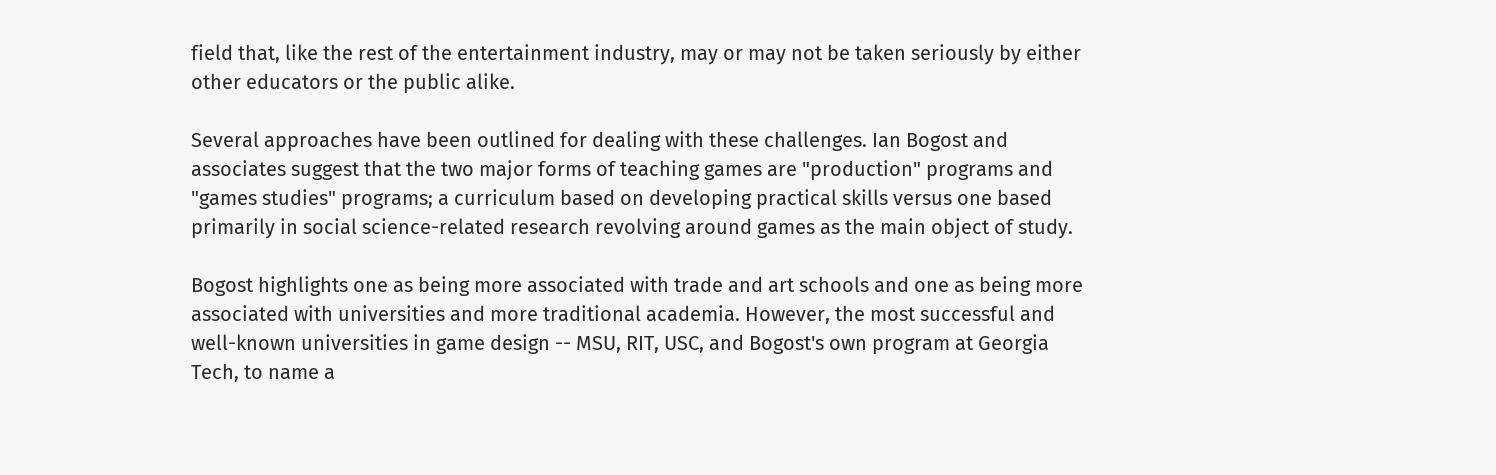field that, like the rest of the entertainment industry, may or may not be taken seriously by either other educators or the public alike.

Several approaches have been outlined for dealing with these challenges. Ian Bogost and associates suggest that the two major forms of teaching games are "production" programs and "games studies" programs; a curriculum based on developing practical skills versus one based primarily in social science-related research revolving around games as the main object of study.

Bogost highlights one as being more associated with trade and art schools and one as being more associated with universities and more traditional academia. However, the most successful and well-known universities in game design -- MSU, RIT, USC, and Bogost's own program at Georgia Tech, to name a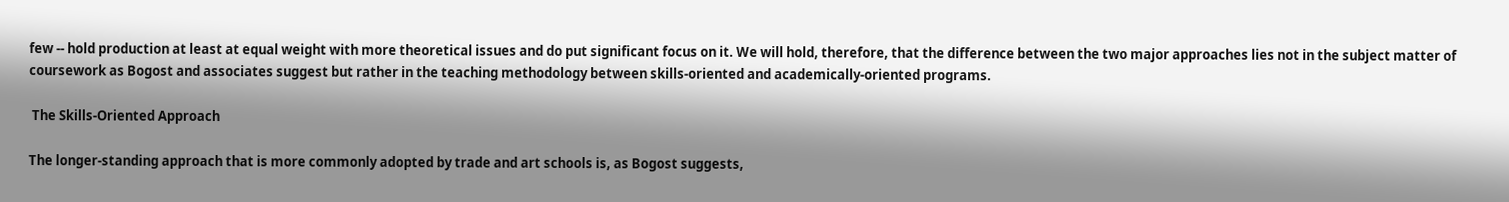few -- hold production at least at equal weight with more theoretical issues and do put significant focus on it. We will hold, therefore, that the difference between the two major approaches lies not in the subject matter of coursework as Bogost and associates suggest but rather in the teaching methodology between skills-oriented and academically-oriented programs.

 The Skills-Oriented Approach

The longer-standing approach that is more commonly adopted by trade and art schools is, as Bogost suggests,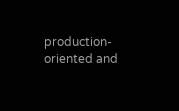production-oriented and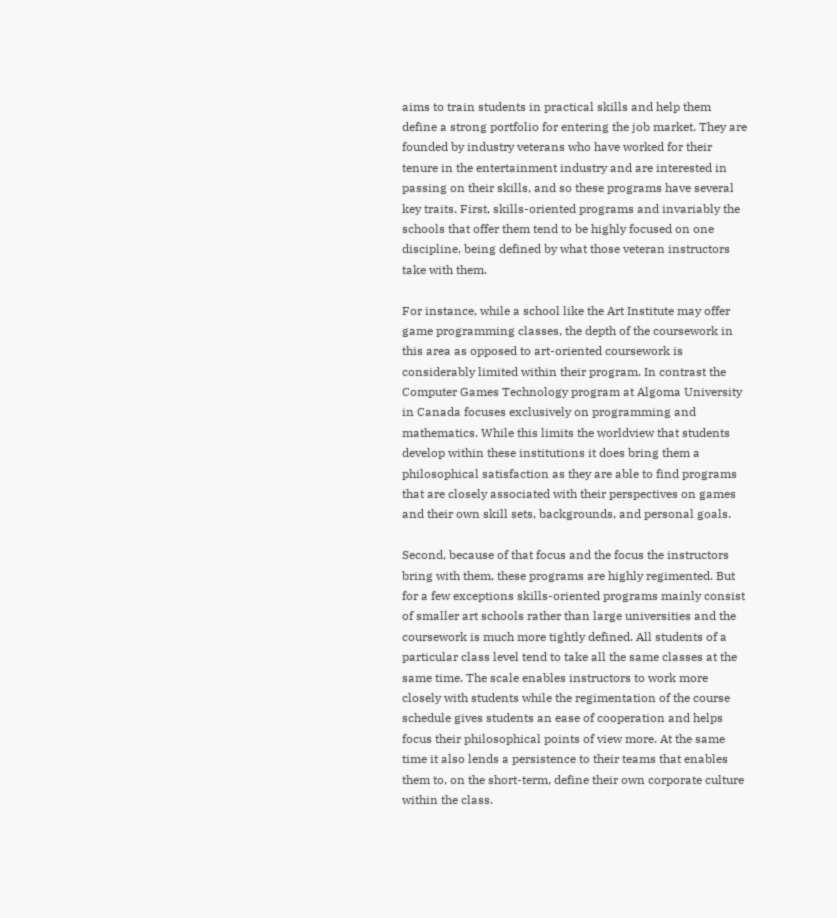aims to train students in practical skills and help them define a strong portfolio for entering the job market. They are founded by industry veterans who have worked for their tenure in the entertainment industry and are interested in passing on their skills, and so these programs have several key traits. First, skills-oriented programs and invariably the schools that offer them tend to be highly focused on one discipline, being defined by what those veteran instructors take with them.

For instance, while a school like the Art Institute may offer game programming classes, the depth of the coursework in this area as opposed to art-oriented coursework is considerably limited within their program. In contrast the Computer Games Technology program at Algoma University in Canada focuses exclusively on programming and mathematics. While this limits the worldview that students develop within these institutions it does bring them a philosophical satisfaction as they are able to find programs that are closely associated with their perspectives on games and their own skill sets, backgrounds, and personal goals.

Second, because of that focus and the focus the instructors bring with them, these programs are highly regimented. But for a few exceptions skills-oriented programs mainly consist of smaller art schools rather than large universities and the coursework is much more tightly defined. All students of a particular class level tend to take all the same classes at the same time. The scale enables instructors to work more closely with students while the regimentation of the course schedule gives students an ease of cooperation and helps focus their philosophical points of view more. At the same time it also lends a persistence to their teams that enables them to, on the short-term, define their own corporate culture within the class.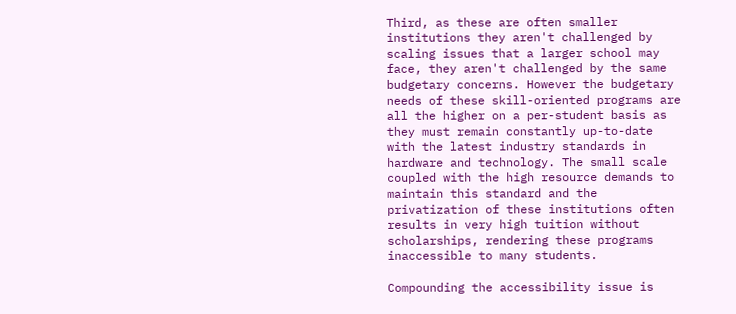Third, as these are often smaller institutions they aren't challenged by scaling issues that a larger school may face, they aren't challenged by the same budgetary concerns. However the budgetary needs of these skill-oriented programs are all the higher on a per-student basis as they must remain constantly up-to-date with the latest industry standards in hardware and technology. The small scale coupled with the high resource demands to maintain this standard and the privatization of these institutions often results in very high tuition without scholarships, rendering these programs inaccessible to many students.

Compounding the accessibility issue is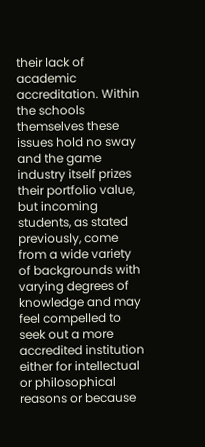their lack of academic accreditation. Within the schools themselves these issues hold no sway and the game industry itself prizes their portfolio value, but incoming students, as stated previously, come from a wide variety of backgrounds with varying degrees of knowledge and may feel compelled to seek out a more accredited institution either for intellectual or philosophical reasons or because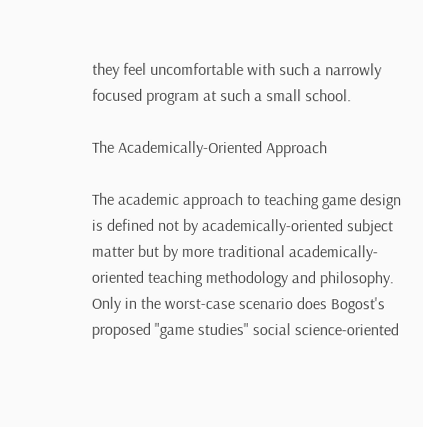they feel uncomfortable with such a narrowly focused program at such a small school.

The Academically-Oriented Approach

The academic approach to teaching game design is defined not by academically-oriented subject matter but by more traditional academically-oriented teaching methodology and philosophy. Only in the worst-case scenario does Bogost's proposed "game studies" social science-oriented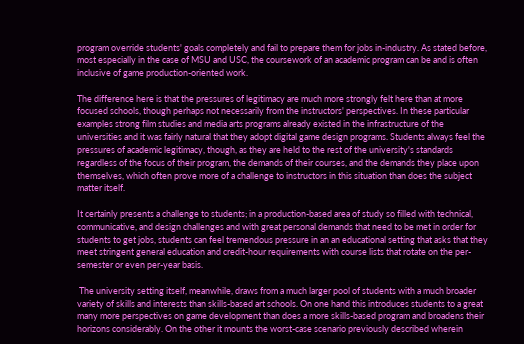program override students' goals completely and fail to prepare them for jobs in-industry. As stated before, most especially in the case of MSU and USC, the coursework of an academic program can be and is often inclusive of game production-oriented work.

The difference here is that the pressures of legitimacy are much more strongly felt here than at more focused schools, though perhaps not necessarily from the instructors' perspectives. In these particular examples strong film studies and media arts programs already existed in the infrastructure of the universities and it was fairly natural that they adopt digital game design programs. Students always feel the pressures of academic legitimacy, though, as they are held to the rest of the university's standards regardless of the focus of their program, the demands of their courses, and the demands they place upon themselves, which often prove more of a challenge to instructors in this situation than does the subject matter itself.

It certainly presents a challenge to students; in a production-based area of study so filled with technical, communicative, and design challenges and with great personal demands that need to be met in order for students to get jobs, students can feel tremendous pressure in an an educational setting that asks that they meet stringent general education and credit-hour requirements with course lists that rotate on the per-semester or even per-year basis.

 The university setting itself, meanwhile, draws from a much larger pool of students with a much broader variety of skills and interests than skills-based art schools. On one hand this introduces students to a great many more perspectives on game development than does a more skills-based program and broadens their horizons considerably. On the other it mounts the worst-case scenario previously described wherein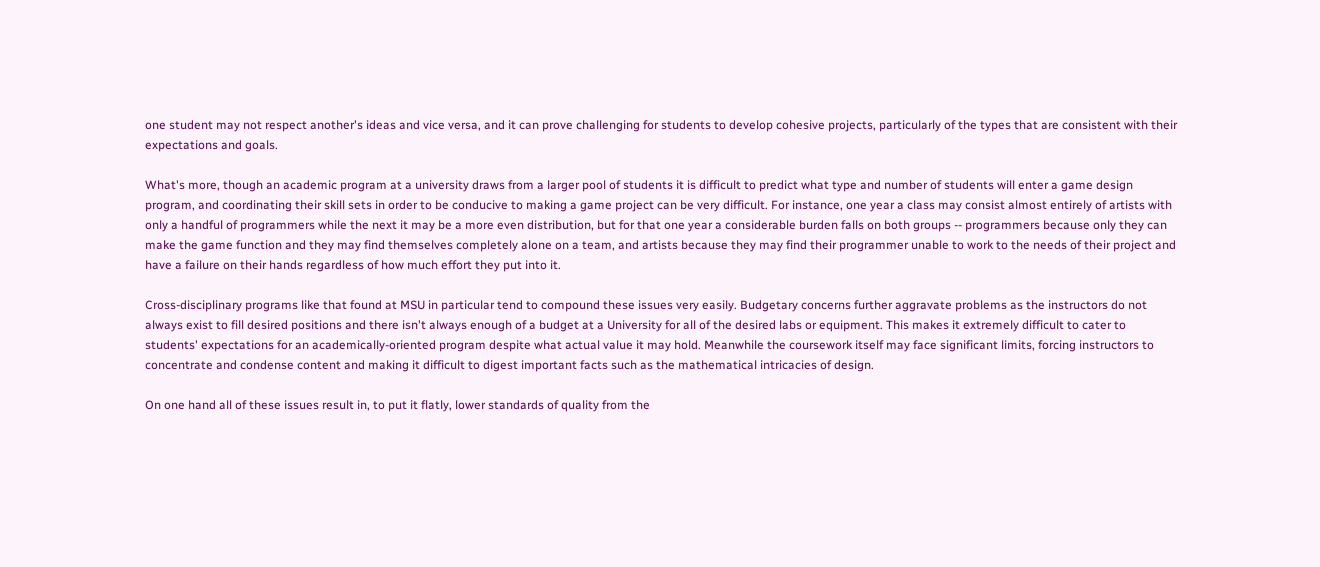one student may not respect another's ideas and vice versa, and it can prove challenging for students to develop cohesive projects, particularly of the types that are consistent with their expectations and goals.

What's more, though an academic program at a university draws from a larger pool of students it is difficult to predict what type and number of students will enter a game design program, and coordinating their skill sets in order to be conducive to making a game project can be very difficult. For instance, one year a class may consist almost entirely of artists with only a handful of programmers while the next it may be a more even distribution, but for that one year a considerable burden falls on both groups -- programmers because only they can make the game function and they may find themselves completely alone on a team, and artists because they may find their programmer unable to work to the needs of their project and have a failure on their hands regardless of how much effort they put into it.

Cross-disciplinary programs like that found at MSU in particular tend to compound these issues very easily. Budgetary concerns further aggravate problems as the instructors do not always exist to fill desired positions and there isn't always enough of a budget at a University for all of the desired labs or equipment. This makes it extremely difficult to cater to students' expectations for an academically-oriented program despite what actual value it may hold. Meanwhile the coursework itself may face significant limits, forcing instructors to concentrate and condense content and making it difficult to digest important facts such as the mathematical intricacies of design.

On one hand all of these issues result in, to put it flatly, lower standards of quality from the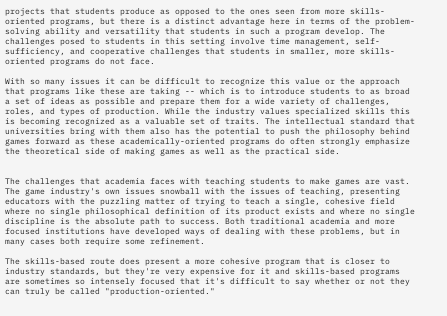projects that students produce as opposed to the ones seen from more skills-oriented programs, but there is a distinct advantage here in terms of the problem-solving ability and versatility that students in such a program develop. The challenges posed to students in this setting involve time management, self-sufficiency, and cooperative challenges that students in smaller, more skills-oriented programs do not face.

With so many issues it can be difficult to recognize this value or the approach that programs like these are taking -- which is to introduce students to as broad a set of ideas as possible and prepare them for a wide variety of challenges, roles, and types of production. While the industry values specialized skills this is becoming recognized as a valuable set of traits. The intellectual standard that universities bring with them also has the potential to push the philosophy behind games forward as these academically-oriented programs do often strongly emphasize the theoretical side of making games as well as the practical side.


The challenges that academia faces with teaching students to make games are vast. The game industry's own issues snowball with the issues of teaching, presenting educators with the puzzling matter of trying to teach a single, cohesive field where no single philosophical definition of its product exists and where no single discipline is the absolute path to success. Both traditional academia and more focused institutions have developed ways of dealing with these problems, but in many cases both require some refinement.

The skills-based route does present a more cohesive program that is closer to industry standards, but they're very expensive for it and skills-based programs are sometimes so intensely focused that it's difficult to say whether or not they can truly be called "production-oriented."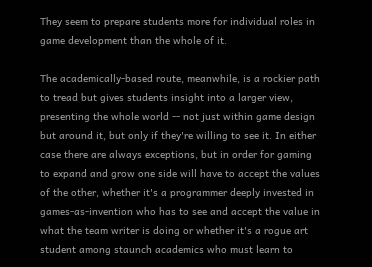They seem to prepare students more for individual roles in game development than the whole of it.

The academically-based route, meanwhile, is a rockier path to tread but gives students insight into a larger view, presenting the whole world -- not just within game design but around it, but only if they're willing to see it. In either case there are always exceptions, but in order for gaming to expand and grow one side will have to accept the values of the other, whether it's a programmer deeply invested in games-as-invention who has to see and accept the value in what the team writer is doing or whether it's a rogue art student among staunch academics who must learn to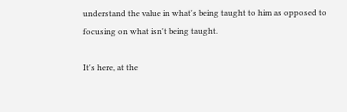understand the value in what's being taught to him as opposed to focusing on what isn't being taught.

It's here, at the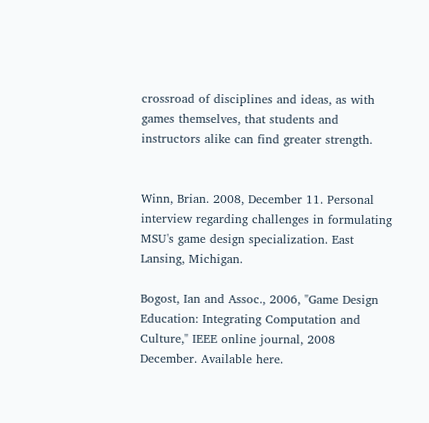crossroad of disciplines and ideas, as with games themselves, that students and instructors alike can find greater strength.


Winn, Brian. 2008, December 11. Personal interview regarding challenges in formulating MSU's game design specialization. East Lansing, Michigan.

Bogost, Ian and Assoc., 2006, "Game Design Education: Integrating Computation and Culture," IEEE online journal, 2008 December. Available here.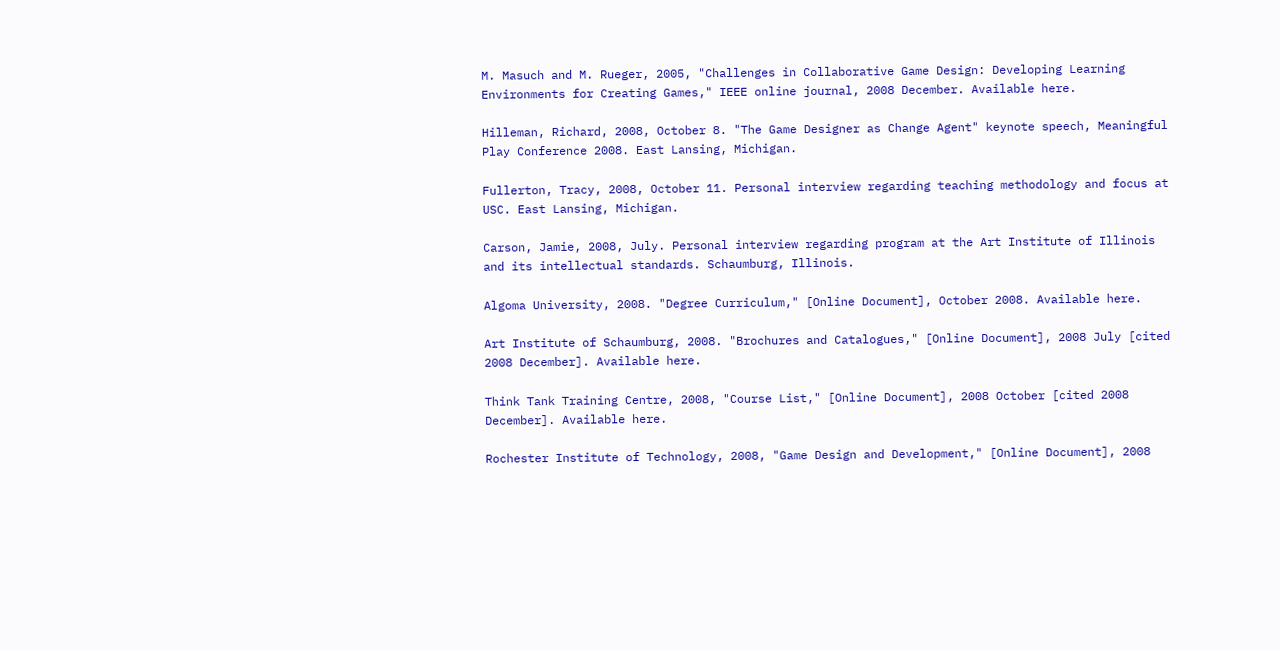M. Masuch and M. Rueger, 2005, "Challenges in Collaborative Game Design: Developing Learning Environments for Creating Games," IEEE online journal, 2008 December. Available here.

Hilleman, Richard, 2008, October 8. "The Game Designer as Change Agent" keynote speech, Meaningful Play Conference 2008. East Lansing, Michigan.

Fullerton, Tracy, 2008, October 11. Personal interview regarding teaching methodology and focus at USC. East Lansing, Michigan.

Carson, Jamie, 2008, July. Personal interview regarding program at the Art Institute of Illinois and its intellectual standards. Schaumburg, Illinois.

Algoma University, 2008. "Degree Curriculum," [Online Document], October 2008. Available here.

Art Institute of Schaumburg, 2008. "Brochures and Catalogues," [Online Document], 2008 July [cited 2008 December]. Available here.

Think Tank Training Centre, 2008, "Course List," [Online Document], 2008 October [cited 2008 December]. Available here.

Rochester Institute of Technology, 2008, "Game Design and Development," [Online Document], 2008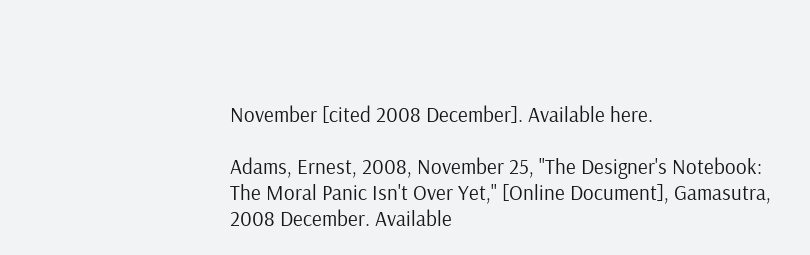November [cited 2008 December]. Available here.

Adams, Ernest, 2008, November 25, "The Designer's Notebook: The Moral Panic Isn't Over Yet," [Online Document], Gamasutra, 2008 December. Available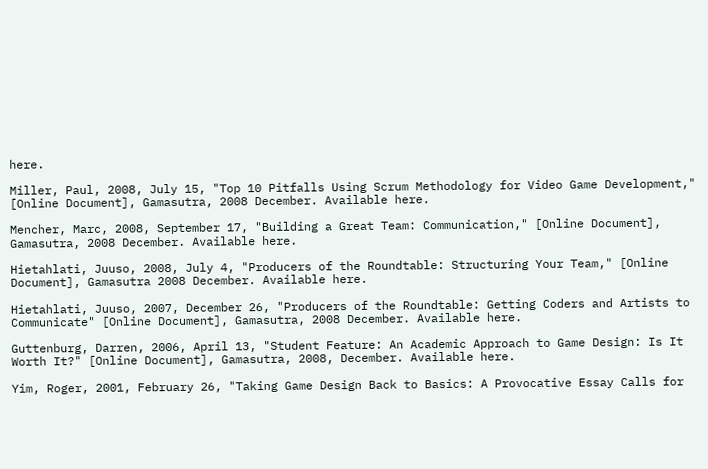here.

Miller, Paul, 2008, July 15, "Top 10 Pitfalls Using Scrum Methodology for Video Game Development," [Online Document], Gamasutra, 2008 December. Available here.

Mencher, Marc, 2008, September 17, "Building a Great Team: Communication," [Online Document], Gamasutra, 2008 December. Available here.

Hietahlati, Juuso, 2008, July 4, "Producers of the Roundtable: Structuring Your Team," [Online Document], Gamasutra 2008 December. Available here.

Hietahlati, Juuso, 2007, December 26, "Producers of the Roundtable: Getting Coders and Artists to Communicate" [Online Document], Gamasutra, 2008 December. Available here.

Guttenburg, Darren, 2006, April 13, "Student Feature: An Academic Approach to Game Design: Is It Worth It?" [Online Document], Gamasutra, 2008, December. Available here.

Yim, Roger, 2001, February 26, "Taking Game Design Back to Basics: A Provocative Essay Calls for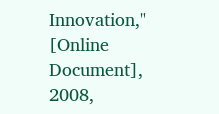Innovation," [Online Document], 2008,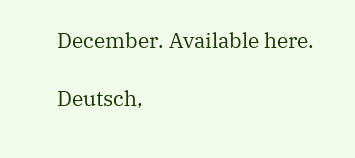December. Available here.

Deutsch,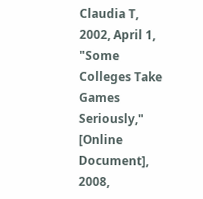Claudia T, 2002, April 1, "Some Colleges Take Games Seriously," [Online Document], 2008,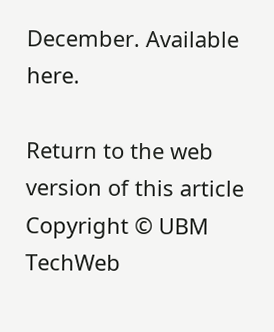December. Available here.

Return to the web version of this article
Copyright © UBM TechWeb